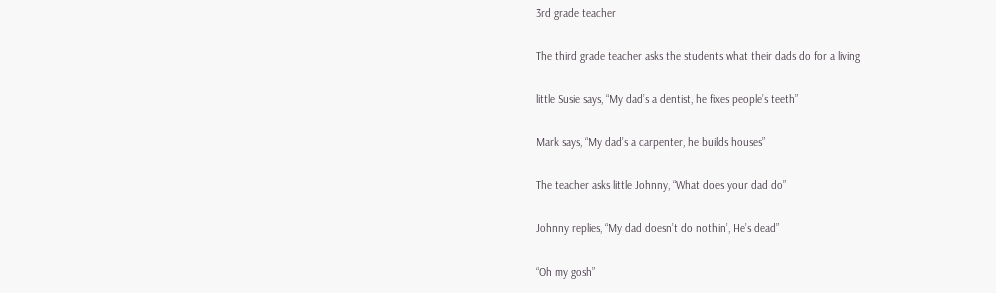3rd grade teacher

The third grade teacher asks the students what their dads do for a living

little Susie says, “My dad’s a dentist, he fixes people’s teeth”

Mark says, “My dad’s a carpenter, he builds houses”

The teacher asks little Johnny, “What does your dad do”

Johnny replies, “My dad doesn’t do nothin’, He’s dead”

“Oh my gosh”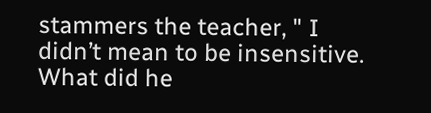stammers the teacher, " I didn’t mean to be insensitive. What did he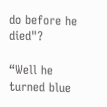do before he died"?

“Well he turned blue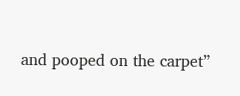and pooped on the carpet”